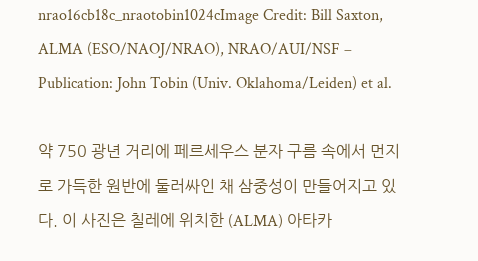nrao16cb18c_nraotobin1024cImage Credit: Bill Saxton, ALMA (ESO/NAOJ/NRAO), NRAO/AUI/NSF – Publication: John Tobin (Univ. Oklahoma/Leiden) et al.

약 750 광년 거리에 페르세우스 분자 구름 속에서 먼지로 가득한 원반에 둘러싸인 채 삼중성이 만들어지고 있다. 이 사진은 칠레에 위치한 (ALMA) 아타카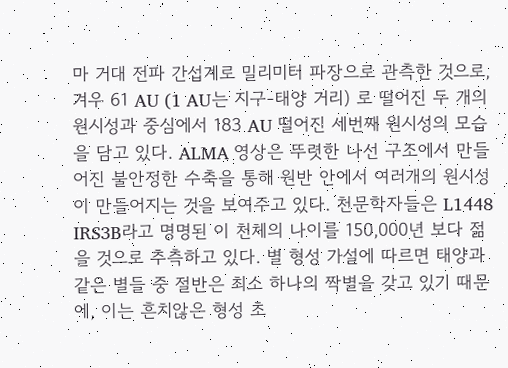마 거대 전파 간섭계로 밀리미터 파장으로 관측한 것으로, 겨우 61 AU (1 AU는 지구-태양 거리) 로 떨어진 두 개의 원시성과 중심에서 183 AU 떨어진 세번째 원시성의 모습을 담고 있다. ALMA 영상은 뚜렷한 나선 구조에서 만들어진 불안정한 수축을 통해 원반 안에서 여러개의 원시성이 만들어지는 것을 보여주고 있다. 천문학자들은 L1448 IRS3B라고 명명된 이 천체의 나이를 150,000년 보다 젊을 것으로 추측하고 있다. 별 형성 가설에 따르면 태양과 같은 별들 중 절반은 최소 하나의 짝별을 갖고 있기 때문에, 이는 흔치않은 형성 초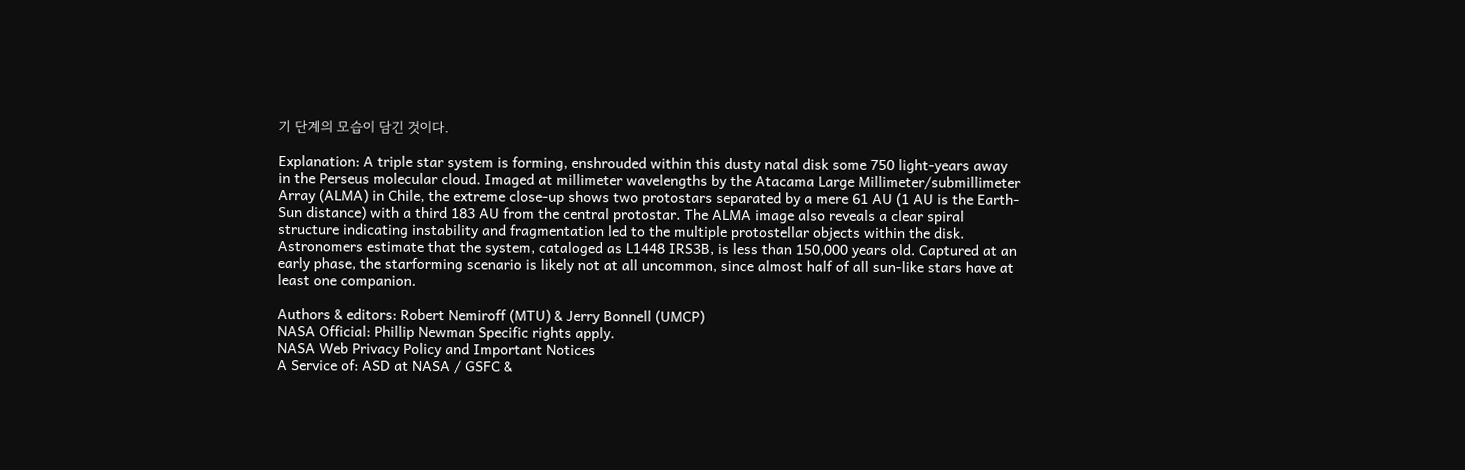기 단계의 모습이 담긴 것이다.

Explanation: A triple star system is forming, enshrouded within this dusty natal disk some 750 light-years away in the Perseus molecular cloud. Imaged at millimeter wavelengths by the Atacama Large Millimeter/submillimeter Array (ALMA) in Chile, the extreme close-up shows two protostars separated by a mere 61 AU (1 AU is the Earth-Sun distance) with a third 183 AU from the central protostar. The ALMA image also reveals a clear spiral structure indicating instability and fragmentation led to the multiple protostellar objects within the disk. Astronomers estimate that the system, cataloged as L1448 IRS3B, is less than 150,000 years old. Captured at an early phase, the starforming scenario is likely not at all uncommon, since almost half of all sun-like stars have at least one companion.

Authors & editors: Robert Nemiroff (MTU) & Jerry Bonnell (UMCP)
NASA Official: Phillip Newman Specific rights apply.
NASA Web Privacy Policy and Important Notices
A Service of: ASD at NASA / GSFC &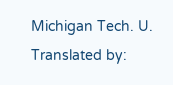Michigan Tech. U.
Translated by: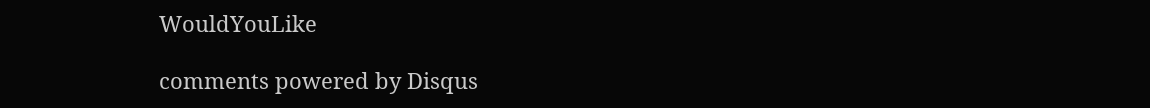WouldYouLike

comments powered by Disqus